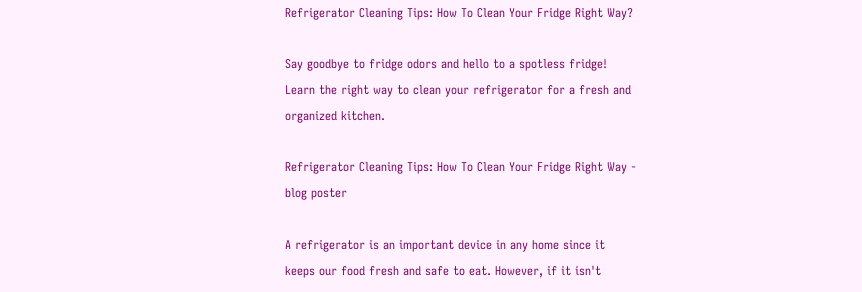Refrigerator Cleaning Tips: How To Clean Your Fridge Right Way?

Say goodbye to fridge odors and hello to a spotless fridge! Learn the right way to clean your refrigerator for a fresh and organized kitchen.

Refrigerator Cleaning Tips: How To Clean Your Fridge Right Way - blog poster

A refrigerator is an important device in any home since it keeps our food fresh and safe to eat. However, if it isn't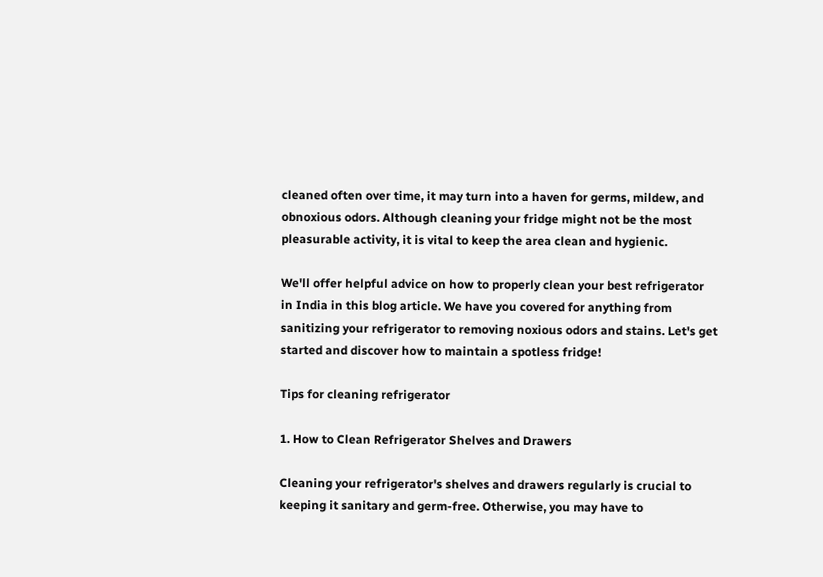cleaned often over time, it may turn into a haven for germs, mildew, and obnoxious odors. Although cleaning your fridge might not be the most pleasurable activity, it is vital to keep the area clean and hygienic.

We'll offer helpful advice on how to properly clean your best refrigerator in India in this blog article. We have you covered for anything from sanitizing your refrigerator to removing noxious odors and stains. Let's get started and discover how to maintain a spotless fridge!

Tips for cleaning refrigerator

1. How to Clean Refrigerator Shelves and Drawers

Cleaning your refrigerator's shelves and drawers regularly is crucial to keeping it sanitary and germ-free. Otherwise, you may have to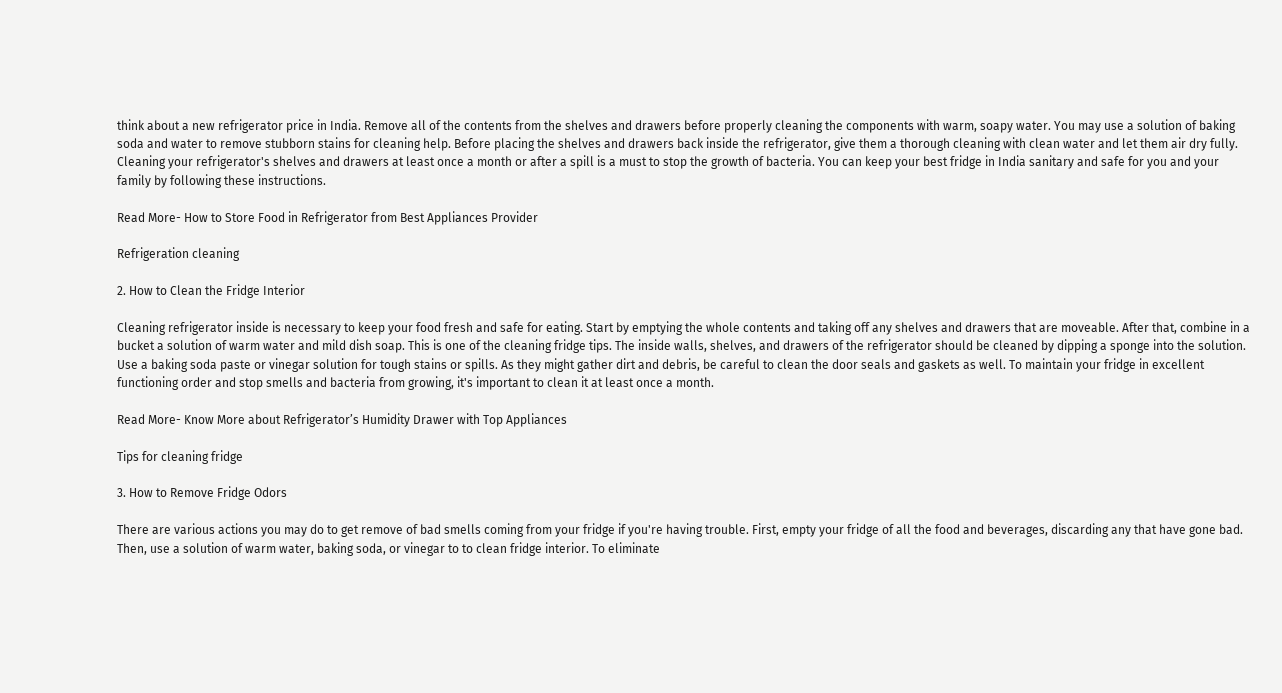think about a new refrigerator price in India. Remove all of the contents from the shelves and drawers before properly cleaning the components with warm, soapy water. You may use a solution of baking soda and water to remove stubborn stains for cleaning help. Before placing the shelves and drawers back inside the refrigerator, give them a thorough cleaning with clean water and let them air dry fully. Cleaning your refrigerator's shelves and drawers at least once a month or after a spill is a must to stop the growth of bacteria. You can keep your best fridge in India sanitary and safe for you and your family by following these instructions.

Read More- How to Store Food in Refrigerator from Best Appliances Provider

Refrigeration cleaning

2. How to Clean the Fridge Interior

Cleaning refrigerator inside is necessary to keep your food fresh and safe for eating. Start by emptying the whole contents and taking off any shelves and drawers that are moveable. After that, combine in a bucket a solution of warm water and mild dish soap. This is one of the cleaning fridge tips. The inside walls, shelves, and drawers of the refrigerator should be cleaned by dipping a sponge into the solution. Use a baking soda paste or vinegar solution for tough stains or spills. As they might gather dirt and debris, be careful to clean the door seals and gaskets as well. To maintain your fridge in excellent functioning order and stop smells and bacteria from growing, it's important to clean it at least once a month.

Read More- Know More about Refrigerator’s Humidity Drawer with Top Appliances

Tips for cleaning fridge

3. How to Remove Fridge Odors

There are various actions you may do to get remove of bad smells coming from your fridge if you're having trouble. First, empty your fridge of all the food and beverages, discarding any that have gone bad. Then, use a solution of warm water, baking soda, or vinegar to to clean fridge interior. To eliminate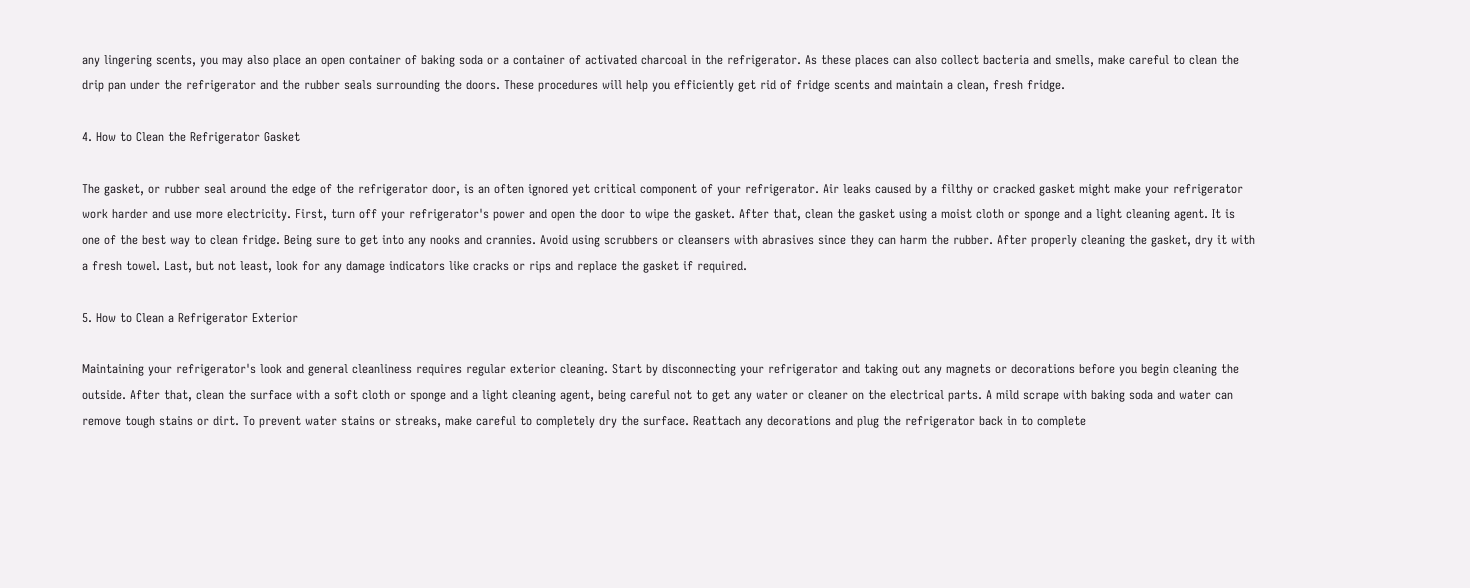any lingering scents, you may also place an open container of baking soda or a container of activated charcoal in the refrigerator. As these places can also collect bacteria and smells, make careful to clean the drip pan under the refrigerator and the rubber seals surrounding the doors. These procedures will help you efficiently get rid of fridge scents and maintain a clean, fresh fridge.

4. How to Clean the Refrigerator Gasket

The gasket, or rubber seal around the edge of the refrigerator door, is an often ignored yet critical component of your refrigerator. Air leaks caused by a filthy or cracked gasket might make your refrigerator work harder and use more electricity. First, turn off your refrigerator's power and open the door to wipe the gasket. After that, clean the gasket using a moist cloth or sponge and a light cleaning agent. It is one of the best way to clean fridge. Being sure to get into any nooks and crannies. Avoid using scrubbers or cleansers with abrasives since they can harm the rubber. After properly cleaning the gasket, dry it with a fresh towel. Last, but not least, look for any damage indicators like cracks or rips and replace the gasket if required.

5. How to Clean a Refrigerator Exterior

Maintaining your refrigerator's look and general cleanliness requires regular exterior cleaning. Start by disconnecting your refrigerator and taking out any magnets or decorations before you begin cleaning the outside. After that, clean the surface with a soft cloth or sponge and a light cleaning agent, being careful not to get any water or cleaner on the electrical parts. A mild scrape with baking soda and water can remove tough stains or dirt. To prevent water stains or streaks, make careful to completely dry the surface. Reattach any decorations and plug the refrigerator back in to complete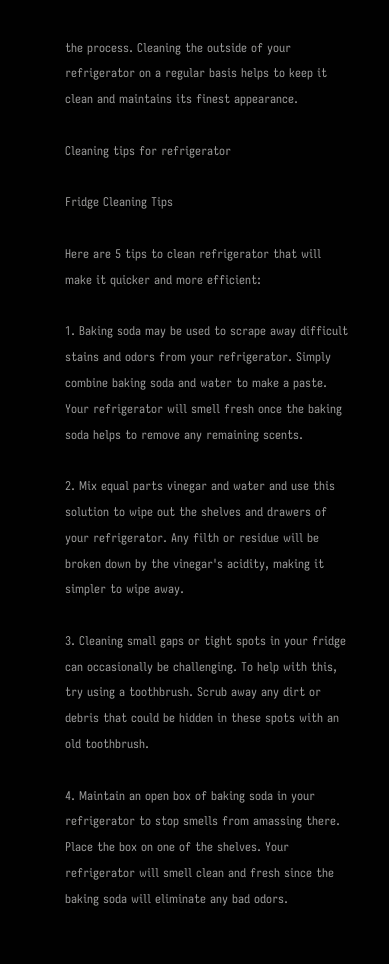the process. Cleaning the outside of your refrigerator on a regular basis helps to keep it clean and maintains its finest appearance.

Cleaning tips for refrigerator

Fridge Cleaning Tips

Here are 5 tips to clean refrigerator that will make it quicker and more efficient:

1. Baking soda may be used to scrape away difficult stains and odors from your refrigerator. Simply combine baking soda and water to make a paste. Your refrigerator will smell fresh once the baking soda helps to remove any remaining scents.

2. Mix equal parts vinegar and water and use this solution to wipe out the shelves and drawers of your refrigerator. Any filth or residue will be broken down by the vinegar's acidity, making it simpler to wipe away.

3. Cleaning small gaps or tight spots in your fridge can occasionally be challenging. To help with this, try using a toothbrush. Scrub away any dirt or debris that could be hidden in these spots with an old toothbrush.

4. Maintain an open box of baking soda in your refrigerator to stop smells from amassing there. Place the box on one of the shelves. Your refrigerator will smell clean and fresh since the baking soda will eliminate any bad odors.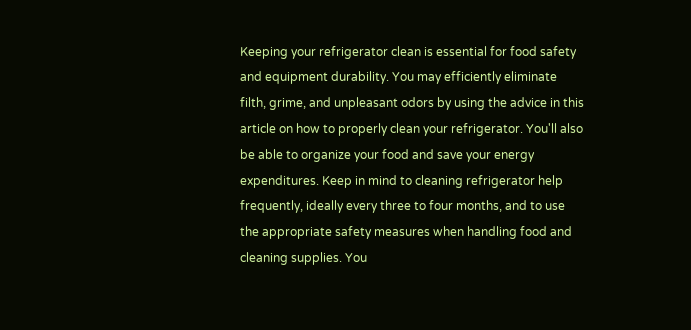Keeping your refrigerator clean is essential for food safety and equipment durability. You may efficiently eliminate filth, grime, and unpleasant odors by using the advice in this article on how to properly clean your refrigerator. You'll also be able to organize your food and save your energy expenditures. Keep in mind to cleaning refrigerator help frequently, ideally every three to four months, and to use the appropriate safety measures when handling food and cleaning supplies. You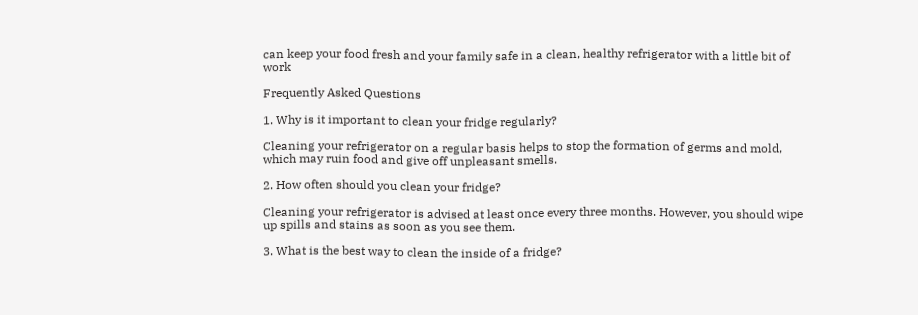can keep your food fresh and your family safe in a clean, healthy refrigerator with a little bit of work

Frequently Asked Questions

1. Why is it important to clean your fridge regularly?

Cleaning your refrigerator on a regular basis helps to stop the formation of germs and mold, which may ruin food and give off unpleasant smells.

2. How often should you clean your fridge?

Cleaning your refrigerator is advised at least once every three months. However, you should wipe up spills and stains as soon as you see them.

3. What is the best way to clean the inside of a fridge?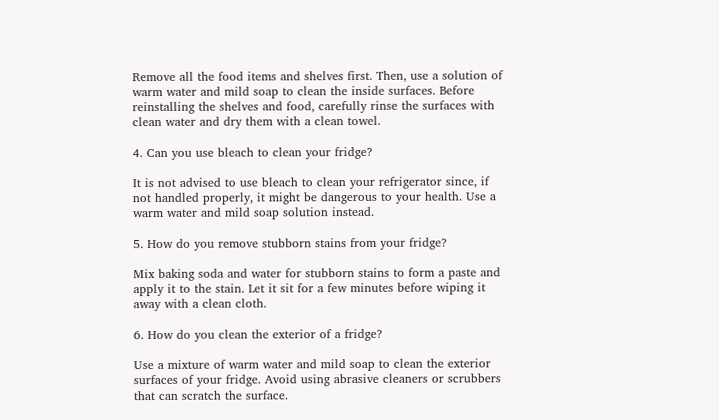Remove all the food items and shelves first. Then, use a solution of warm water and mild soap to clean the inside surfaces. Before reinstalling the shelves and food, carefully rinse the surfaces with clean water and dry them with a clean towel.

4. Can you use bleach to clean your fridge?

It is not advised to use bleach to clean your refrigerator since, if not handled properly, it might be dangerous to your health. Use a warm water and mild soap solution instead.

5. How do you remove stubborn stains from your fridge?

Mix baking soda and water for stubborn stains to form a paste and apply it to the stain. Let it sit for a few minutes before wiping it away with a clean cloth.

6. How do you clean the exterior of a fridge?

Use a mixture of warm water and mild soap to clean the exterior surfaces of your fridge. Avoid using abrasive cleaners or scrubbers that can scratch the surface.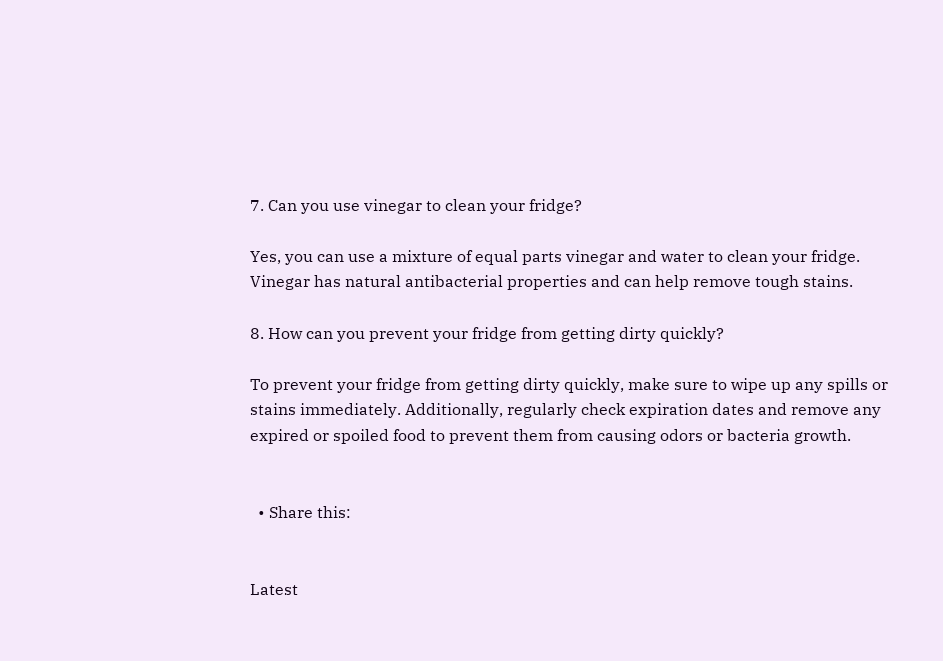7. Can you use vinegar to clean your fridge?

Yes, you can use a mixture of equal parts vinegar and water to clean your fridge. Vinegar has natural antibacterial properties and can help remove tough stains.

8. How can you prevent your fridge from getting dirty quickly?

To prevent your fridge from getting dirty quickly, make sure to wipe up any spills or stains immediately. Additionally, regularly check expiration dates and remove any expired or spoiled food to prevent them from causing odors or bacteria growth.


  • Share this:


Latest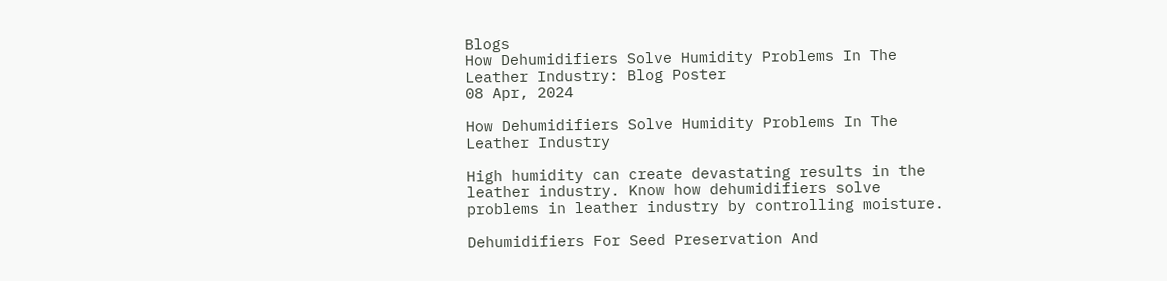Blogs
How Dehumidifiers Solve Humidity Problems In The Leather Industry: Blog Poster
08 Apr, 2024

How Dehumidifiers Solve Humidity Problems In The Leather Industry

High humidity can create devastating results in the leather industry. Know how dehumidifiers solve problems in leather industry by controlling moisture.

Dehumidifiers For Seed Preservation And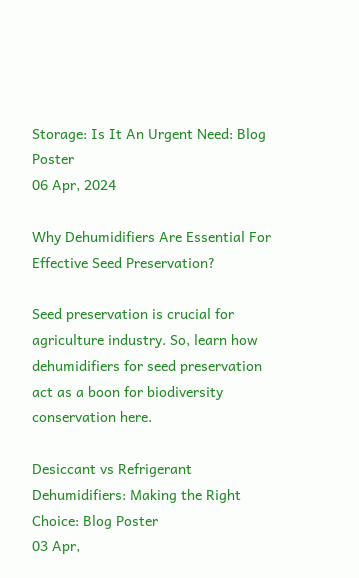Storage: Is It An Urgent Need: Blog Poster
06 Apr, 2024

Why Dehumidifiers Are Essential For Effective Seed Preservation?

Seed preservation is crucial for agriculture industry. So, learn how dehumidifiers for seed preservation act as a boon for biodiversity conservation here.

Desiccant vs Refrigerant Dehumidifiers: Making the Right Choice: Blog Poster
03 Apr,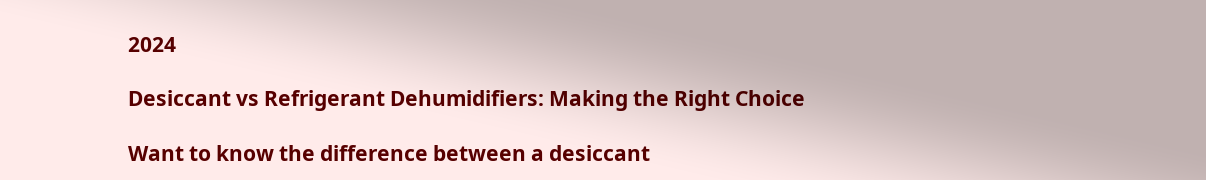2024

Desiccant vs Refrigerant Dehumidifiers: Making the Right Choice

Want to know the difference between a desiccant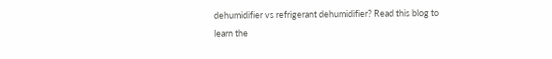dehumidifier vs refrigerant dehumidifier? Read this blog to learn the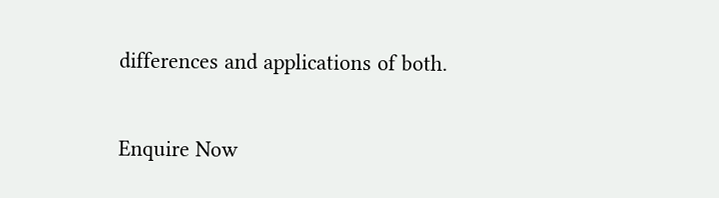differences and applications of both.

Enquire Now